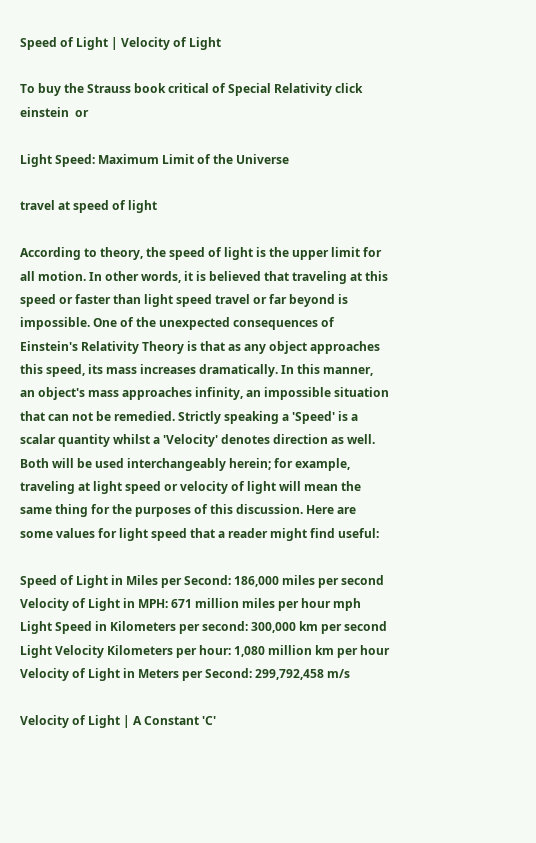Speed of Light | Velocity of Light

To buy the Strauss book critical of Special Relativity click einstein  or

Light Speed: Maximum Limit of the Universe

travel at speed of light

According to theory, the speed of light is the upper limit for all motion. In other words, it is believed that traveling at this speed or faster than light speed travel or far beyond is impossible. One of the unexpected consequences of Einstein's Relativity Theory is that as any object approaches this speed, its mass increases dramatically. In this manner, an object's mass approaches infinity, an impossible situation that can not be remedied. Strictly speaking a 'Speed' is a scalar quantity whilst a 'Velocity' denotes direction as well.  Both will be used interchangeably herein; for example, traveling at light speed or velocity of light will mean the same thing for the purposes of this discussion. Here are some values for light speed that a reader might find useful:

Speed of Light in Miles per Second: 186,000 miles per second
Velocity of Light in MPH: 671 million miles per hour mph
Light Speed in Kilometers per second: 300,000 km per second
Light Velocity Kilometers per hour: 1,080 million km per hour
Velocity of Light in Meters per Second: 299,792,458 m/s

Velocity of Light | A Constant 'C'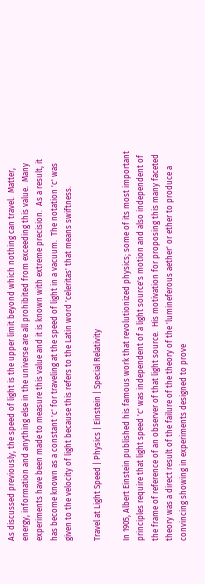As discussed previously, the speed of light is the upper limit beyond which nothing can travel.  Matter, energy, information and anything else in the universe are all prohibited from exceeding this value.  Many experiments have been made to measure this value and it is known with extreme precision.  As a result, it has become known as a constant 'c' for traveling at the speed of light in a vacuum.  The notation 'c' was given to the velocity of light because this refers to the Latin word 'celeritas' that means swiftness.

Travel at Light Speed | Physics | Einstein | Special Relativity

In 1905, Albert Einstein published his famous work that revolutionized physics; some of its most important principles require that light speed 'c' was independent of a light source's motion and also independent of the frame of reference of an observer of that light source.  His motivation for proposing this many faceted theory was a direct result of the failure of the theory of the 'lumineferous aether' or ether to produce a convincing showing in experiments designed to prove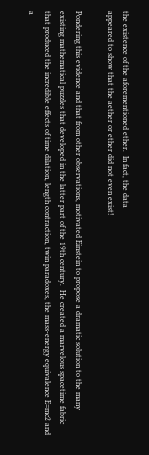the existence of the aforementioned ether.  In fact, the data
appeared to show that the aether or ether did not even exist!

Pondering this evidence and that from other observations, motivated Einstein to propose a dramatic solution to the many existing mathematical puzzles that developed in the latter part of the 19th century.  He created a marvelous spacetime fabric that produced the incredible effects of time dilation, length contraction, twin paradoxes, the mass-energy equivalence E=mc2 and a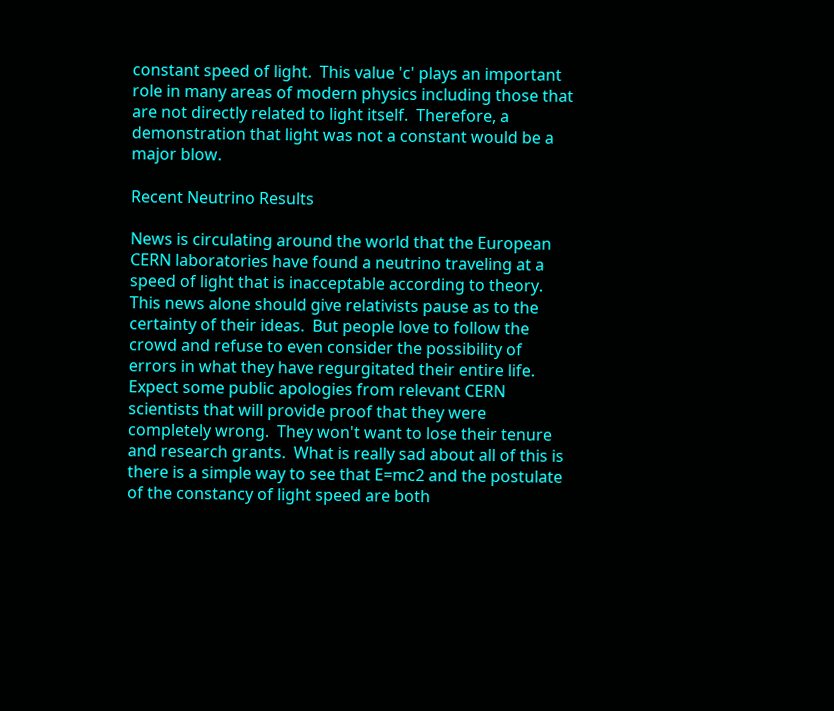constant speed of light.  This value 'c' plays an important role in many areas of modern physics including those that are not directly related to light itself.  Therefore, a demonstration that light was not a constant would be a major blow.

Recent Neutrino Results

News is circulating around the world that the European CERN laboratories have found a neutrino traveling at a speed of light that is inacceptable according to theory.  This news alone should give relativists pause as to the certainty of their ideas.  But people love to follow the crowd and refuse to even consider the possibility of errors in what they have regurgitated their entire life.  Expect some public apologies from relevant CERN scientists that will provide proof that they were completely wrong.  They won't want to lose their tenure and research grants.  What is really sad about all of this is there is a simple way to see that E=mc2 and the postulate of the constancy of light speed are both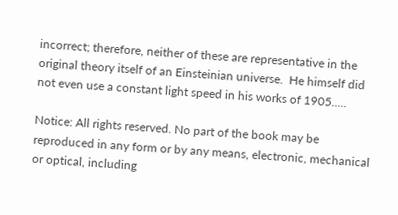incorrect; therefore, neither of these are representative in the original theory itself of an Einsteinian universe.  He himself did not even use a constant light speed in his works of 1905.....

Notice: All rights reserved. No part of the book may be reproduced in any form or by any means, electronic, mechanical or optical, including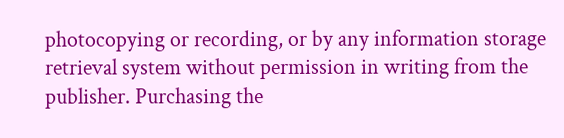photocopying or recording, or by any information storage retrieval system without permission in writing from the publisher. Purchasing the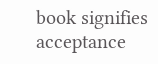book signifies acceptance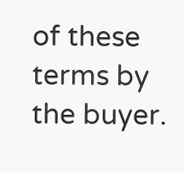of these terms by the buyer.